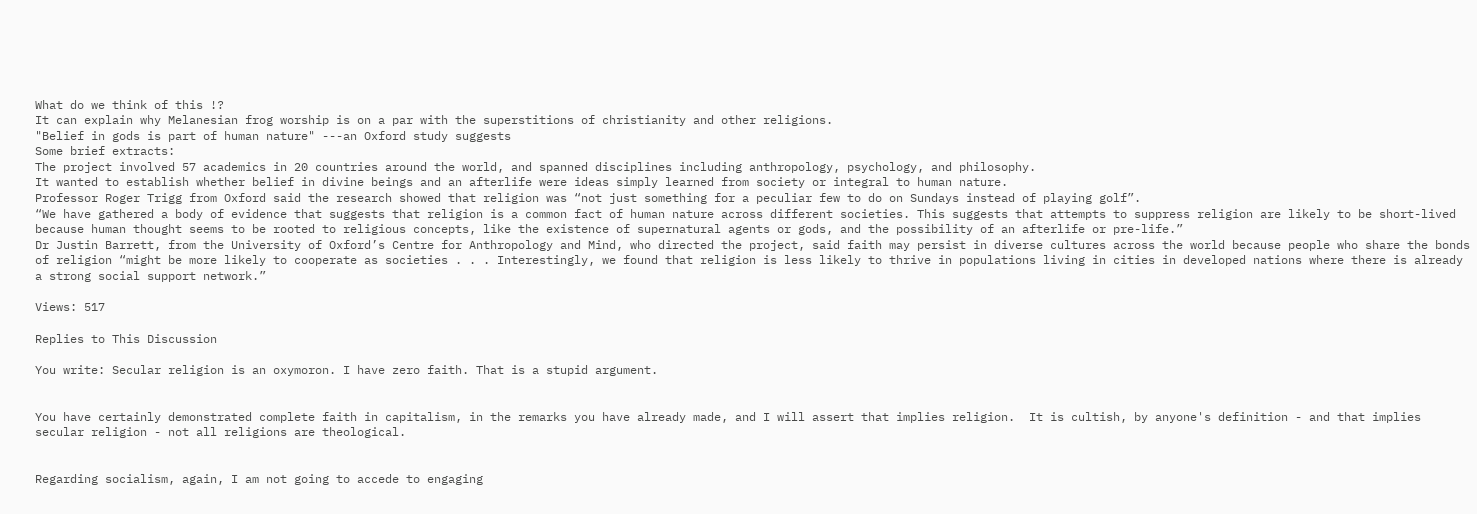What do we think of this !?
It can explain why Melanesian frog worship is on a par with the superstitions of christianity and other religions.
"Belief in gods is part of human nature" ---an Oxford study suggests
Some brief extracts:
The project involved 57 academics in 20 countries around the world, and spanned disciplines including anthropology, psychology, and philosophy.
It wanted to establish whether belief in divine beings and an afterlife were ideas simply learned from society or integral to human nature.
Professor Roger Trigg from Oxford said the research showed that religion was “not just something for a peculiar few to do on Sundays instead of playing golf”.
“We have gathered a body of evidence that suggests that religion is a common fact of human nature across different societies. This suggests that attempts to suppress religion are likely to be short-lived because human thought seems to be rooted to religious concepts, like the existence of supernatural agents or gods, and the possibility of an afterlife or pre-life.”
Dr Justin Barrett, from the University of Oxford’s Centre for Anthropology and Mind, who directed the project, said faith may persist in diverse cultures across the world because people who share the bonds of religion “might be more likely to cooperate as societies . . . Interestingly, we found that religion is less likely to thrive in populations living in cities in developed nations where there is already a strong social support network.”

Views: 517

Replies to This Discussion

You write: Secular religion is an oxymoron. I have zero faith. That is a stupid argument.


You have certainly demonstrated complete faith in capitalism, in the remarks you have already made, and I will assert that implies religion.  It is cultish, by anyone's definition - and that implies secular religion - not all religions are theological.


Regarding socialism, again, I am not going to accede to engaging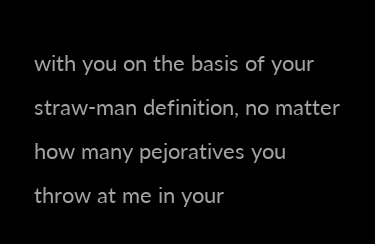with you on the basis of your straw-man definition, no matter how many pejoratives you throw at me in your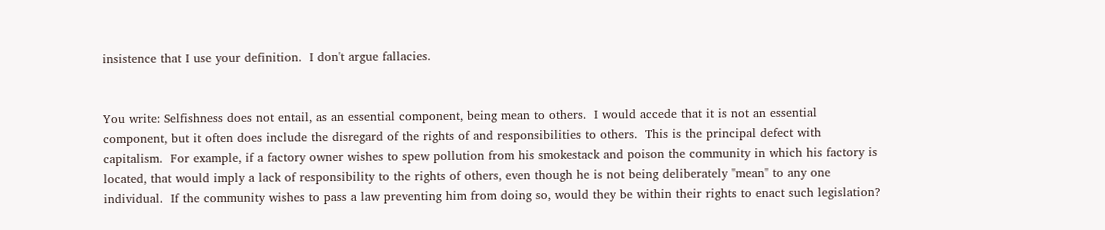insistence that I use your definition.  I don't argue fallacies.


You write: Selfishness does not entail, as an essential component, being mean to others.  I would accede that it is not an essential component, but it often does include the disregard of the rights of and responsibilities to others.  This is the principal defect with capitalism.  For example, if a factory owner wishes to spew pollution from his smokestack and poison the community in which his factory is located, that would imply a lack of responsibility to the rights of others, even though he is not being deliberately "mean" to any one individual.  If the community wishes to pass a law preventing him from doing so, would they be within their rights to enact such legislation?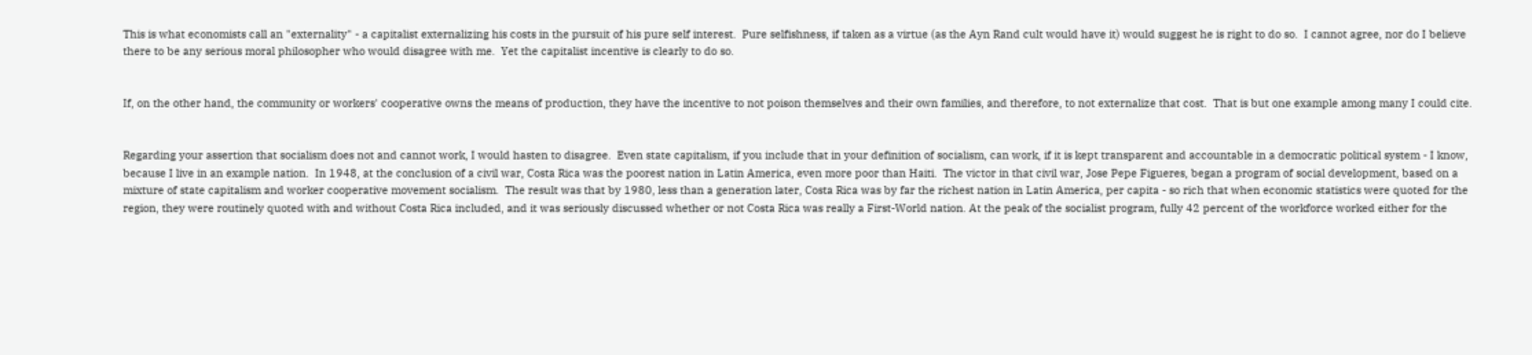This is what economists call an "externality" - a capitalist externalizing his costs in the pursuit of his pure self interest.  Pure selfishness, if taken as a virtue (as the Ayn Rand cult would have it) would suggest he is right to do so.  I cannot agree, nor do I believe there to be any serious moral philosopher who would disagree with me.  Yet the capitalist incentive is clearly to do so.


If, on the other hand, the community or workers' cooperative owns the means of production, they have the incentive to not poison themselves and their own families, and therefore, to not externalize that cost.  That is but one example among many I could cite.


Regarding your assertion that socialism does not and cannot work, I would hasten to disagree.  Even state capitalism, if you include that in your definition of socialism, can work, if it is kept transparent and accountable in a democratic political system - I know, because I live in an example nation.  In 1948, at the conclusion of a civil war, Costa Rica was the poorest nation in Latin America, even more poor than Haiti.  The victor in that civil war, Jose Pepe Figueres, began a program of social development, based on a mixture of state capitalism and worker cooperative movement socialism.  The result was that by 1980, less than a generation later, Costa Rica was by far the richest nation in Latin America, per capita - so rich that when economic statistics were quoted for the region, they were routinely quoted with and without Costa Rica included, and it was seriously discussed whether or not Costa Rica was really a First-World nation. At the peak of the socialist program, fully 42 percent of the workforce worked either for the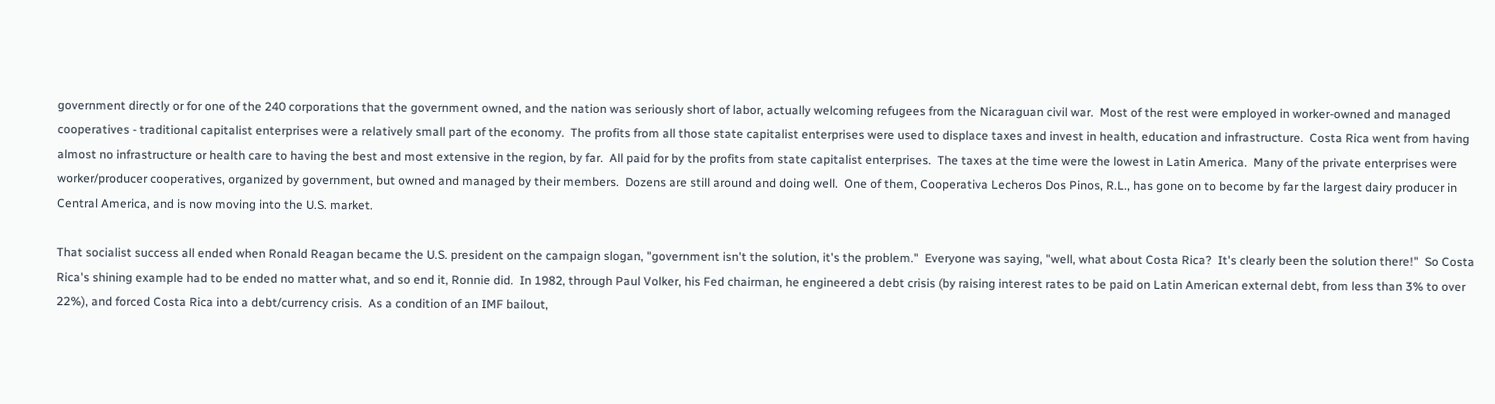government directly or for one of the 240 corporations that the government owned, and the nation was seriously short of labor, actually welcoming refugees from the Nicaraguan civil war.  Most of the rest were employed in worker-owned and managed cooperatives - traditional capitalist enterprises were a relatively small part of the economy.  The profits from all those state capitalist enterprises were used to displace taxes and invest in health, education and infrastructure.  Costa Rica went from having almost no infrastructure or health care to having the best and most extensive in the region, by far.  All paid for by the profits from state capitalist enterprises.  The taxes at the time were the lowest in Latin America.  Many of the private enterprises were worker/producer cooperatives, organized by government, but owned and managed by their members.  Dozens are still around and doing well.  One of them, Cooperativa Lecheros Dos Pinos, R.L., has gone on to become by far the largest dairy producer in Central America, and is now moving into the U.S. market.

That socialist success all ended when Ronald Reagan became the U.S. president on the campaign slogan, "government isn't the solution, it's the problem."  Everyone was saying, "well, what about Costa Rica?  It's clearly been the solution there!"  So Costa Rica's shining example had to be ended no matter what, and so end it, Ronnie did.  In 1982, through Paul Volker, his Fed chairman, he engineered a debt crisis (by raising interest rates to be paid on Latin American external debt, from less than 3% to over 22%), and forced Costa Rica into a debt/currency crisis.  As a condition of an IMF bailout,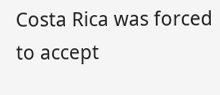Costa Rica was forced to accept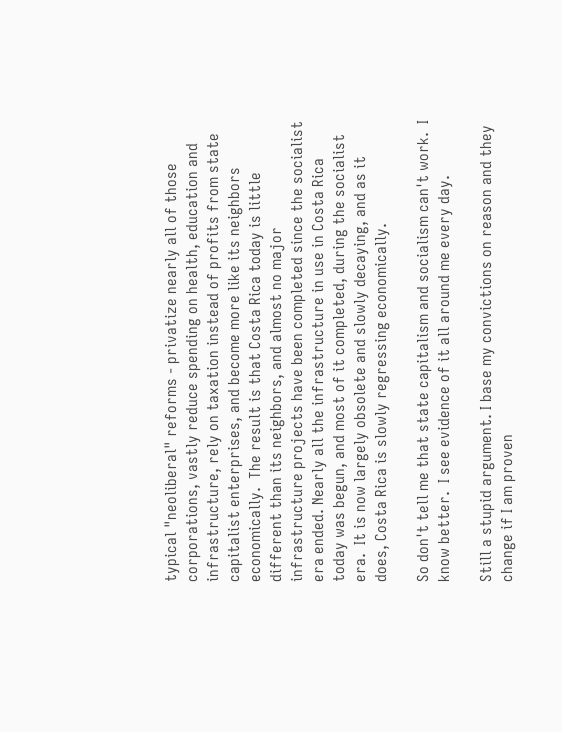typical "neoliberal" reforms - privatize nearly all of those corporations, vastly reduce spending on health, education and infrastructure, rely on taxation instead of profits from state capitalist enterprises, and become more like its neighbors economically.  The result is that Costa Rica today is little different than its neighbors, and almost no major infrastructure projects have been completed since the socialist era ended. Nearly all the infrastructure in use in Costa Rica today was begun, and most of it completed, during the socialist era.  It is now largely obsolete and slowly decaying, and as it does, Costa Rica is slowly regressing economically.

So don't tell me that state capitalism and socialism can't work.  I know better.  I see evidence of it all around me every day.

Still a stupid argument. I base my convictions on reason and they change if I am proven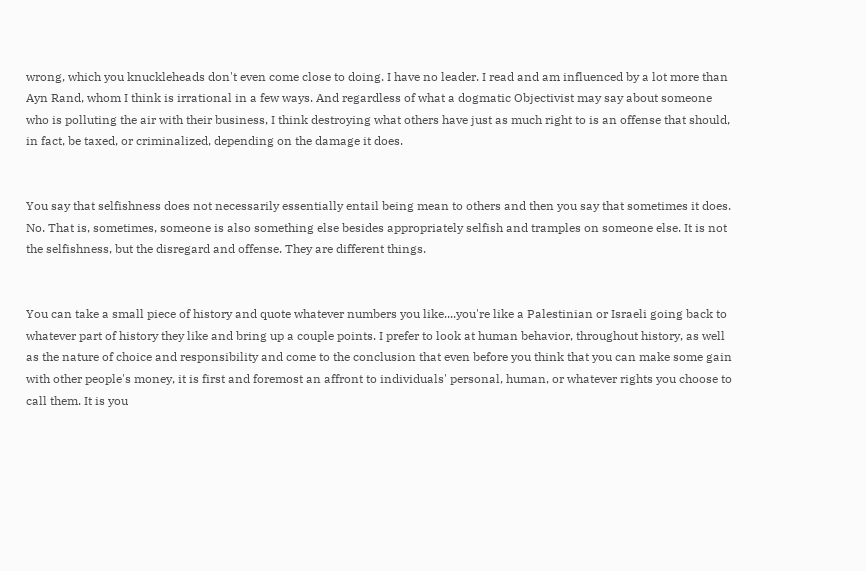wrong, which you knuckleheads don't even come close to doing. I have no leader. I read and am influenced by a lot more than Ayn Rand, whom I think is irrational in a few ways. And regardless of what a dogmatic Objectivist may say about someone who is polluting the air with their business, I think destroying what others have just as much right to is an offense that should, in fact, be taxed, or criminalized, depending on the damage it does.


You say that selfishness does not necessarily essentially entail being mean to others and then you say that sometimes it does. No. That is, sometimes, someone is also something else besides appropriately selfish and tramples on someone else. It is not the selfishness, but the disregard and offense. They are different things.


You can take a small piece of history and quote whatever numbers you like....you're like a Palestinian or Israeli going back to whatever part of history they like and bring up a couple points. I prefer to look at human behavior, throughout history, as well as the nature of choice and responsibility and come to the conclusion that even before you think that you can make some gain with other people's money, it is first and foremost an affront to individuals' personal, human, or whatever rights you choose to call them. It is you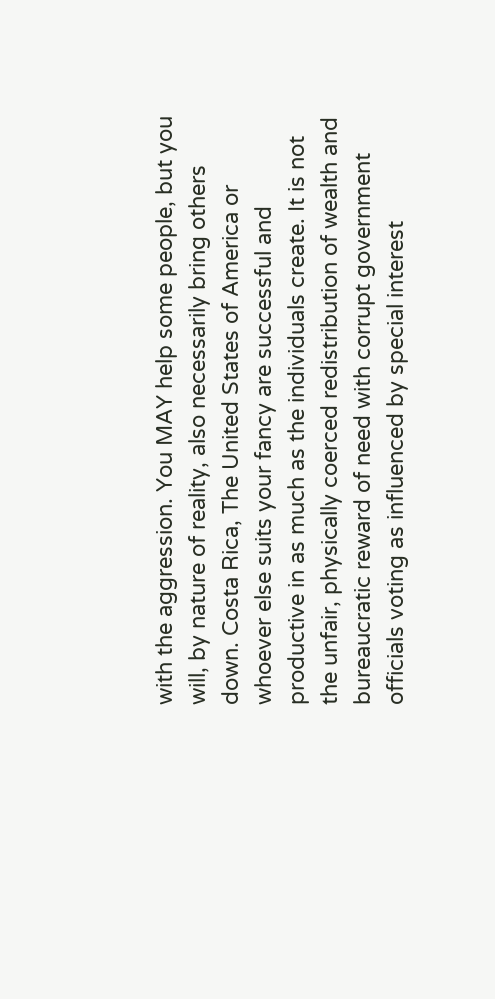with the aggression. You MAY help some people, but you will, by nature of reality, also necessarily bring others down. Costa Rica, The United States of America or whoever else suits your fancy are successful and productive in as much as the individuals create. It is not the unfair, physically coerced redistribution of wealth and bureaucratic reward of need with corrupt government officials voting as influenced by special interest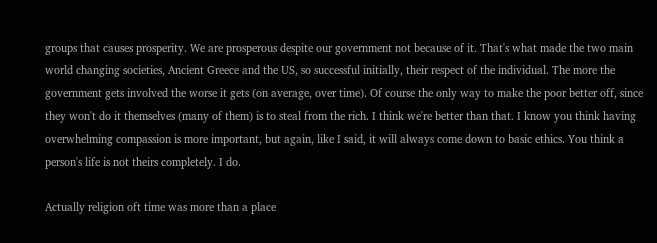groups that causes prosperity. We are prosperous despite our government not because of it. That's what made the two main world changing societies, Ancient Greece and the US, so successful initially, their respect of the individual. The more the government gets involved the worse it gets (on average, over time). Of course the only way to make the poor better off, since they won't do it themselves (many of them) is to steal from the rich. I think we're better than that. I know you think having overwhelming compassion is more important, but again, like I said, it will always come down to basic ethics. You think a person's life is not theirs completely. I do.

Actually religion oft time was more than a place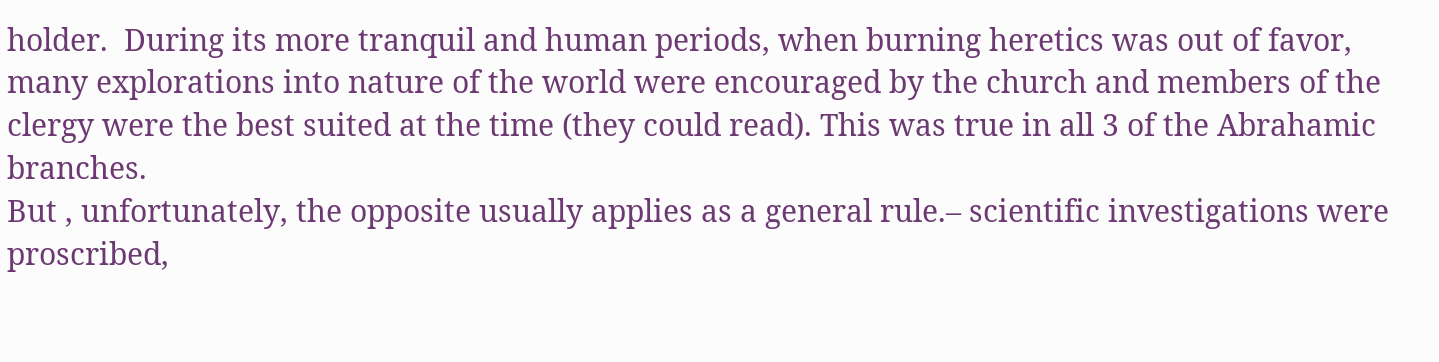holder.  During its more tranquil and human periods, when burning heretics was out of favor, many explorations into nature of the world were encouraged by the church and members of the clergy were the best suited at the time (they could read). This was true in all 3 of the Abrahamic branches.
But , unfortunately, the opposite usually applies as a general rule.– scientific investigations were proscribed,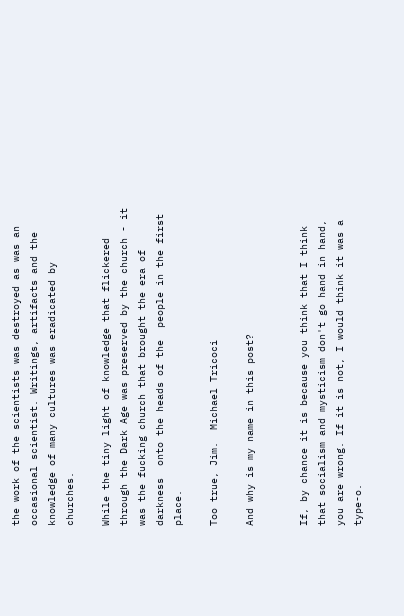the work of the scientists was destroyed as was an occasional scientist. Writings, artifacts and the knowledge of many cultures was eradicated by churches.

While the tiny light of knowledge that flickered through the Dark Age was preserved by the church - it was the fucking church that brought the era of darkness  onto the heads of the  people in the first place.

Too true, Jim.  Michael Tricoci

And why is my name in this post?


If, by chance it is because you think that I think that socialism and mysticism don't go hand in hand, you are wrong. If it is not, I would think it was a type-o.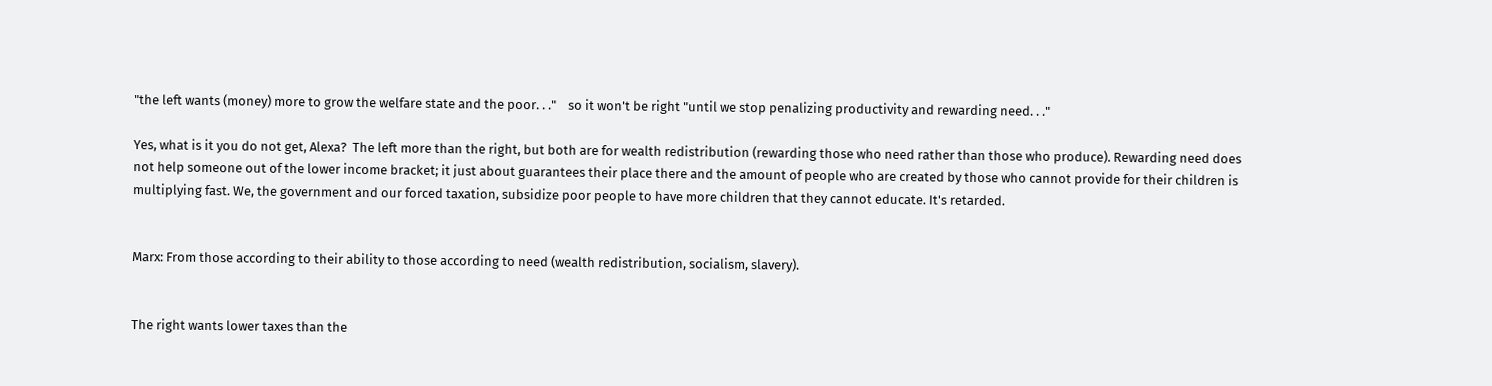"the left wants (money) more to grow the welfare state and the poor. . ."    so it won't be right "until we stop penalizing productivity and rewarding need. . ."

Yes, what is it you do not get, Alexa?  The left more than the right, but both are for wealth redistribution (rewarding those who need rather than those who produce). Rewarding need does not help someone out of the lower income bracket; it just about guarantees their place there and the amount of people who are created by those who cannot provide for their children is multiplying fast. We, the government and our forced taxation, subsidize poor people to have more children that they cannot educate. It's retarded.


Marx: From those according to their ability to those according to need (wealth redistribution, socialism, slavery).


The right wants lower taxes than the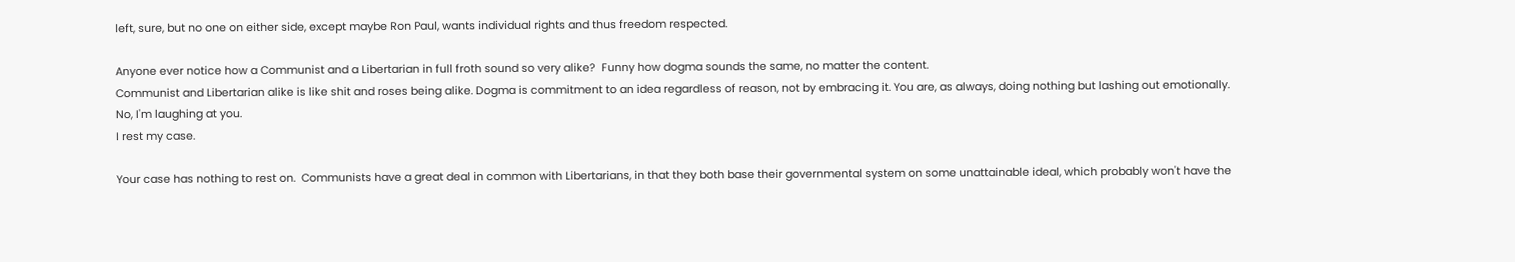left, sure, but no one on either side, except maybe Ron Paul, wants individual rights and thus freedom respected.

Anyone ever notice how a Communist and a Libertarian in full froth sound so very alike?  Funny how dogma sounds the same, no matter the content.
Communist and Libertarian alike is like shit and roses being alike. Dogma is commitment to an idea regardless of reason, not by embracing it. You are, as always, doing nothing but lashing out emotionally.
No, I'm laughing at you.
I rest my case.

Your case has nothing to rest on.  Communists have a great deal in common with Libertarians, in that they both base their governmental system on some unattainable ideal, which probably won't have the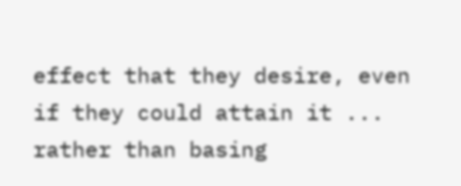effect that they desire, even if they could attain it ... rather than basing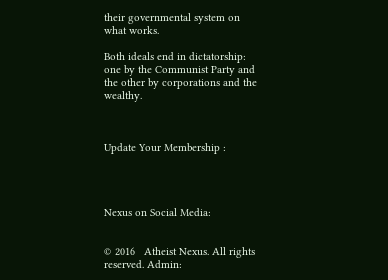their governmental system on what works.

Both ideals end in dictatorship: one by the Communist Party and the other by corporations and the wealthy.



Update Your Membership :




Nexus on Social Media:


© 2016   Atheist Nexus. All rights reserved. Admin: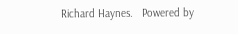Richard Haynes.   Powered by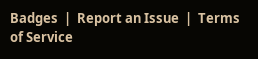Badges  |  Report an Issue  |  Terms of Service